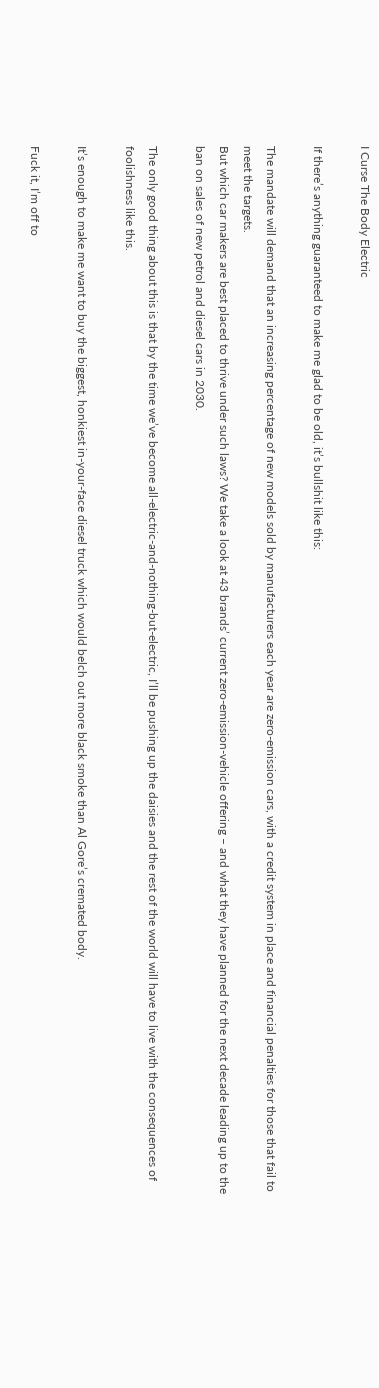I Curse The Body Electric

If there’s anything guaranteed to make me glad to be old, it’s bullshit like this:

The mandate will demand that an increasing percentage of new models sold by manufacturers each year are zero-emission cars, with a credit system in place and financial penalties for those that fail to meet the targets.
But which car makers are best placed to thrive under such laws? We take a look at 43 brands’ current zero-emission-vehicle offering – and what they have planned for the next decade leading up to the ban on sales of new petrol and diesel cars in 2030.

The only good thing about this is that by the time we’ve become all-electric-and-nothing-but-electric, I’ll be pushing up the daisies and the rest of the world will have to live with the consequences of foolishness like this.

It’s enough to make me want to buy the biggest, honkiest in-your-face diesel truck which would belch out more black smoke than Al Gore’s cremated body.

Fuck it, I’m off to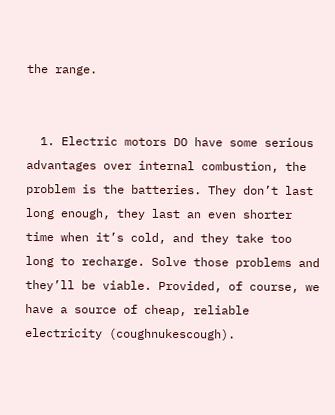the range.


  1. Electric motors DO have some serious advantages over internal combustion, the problem is the batteries. They don’t last long enough, they last an even shorter time when it’s cold, and they take too long to recharge. Solve those problems and they’ll be viable. Provided, of course, we have a source of cheap, reliable electricity (coughnukescough).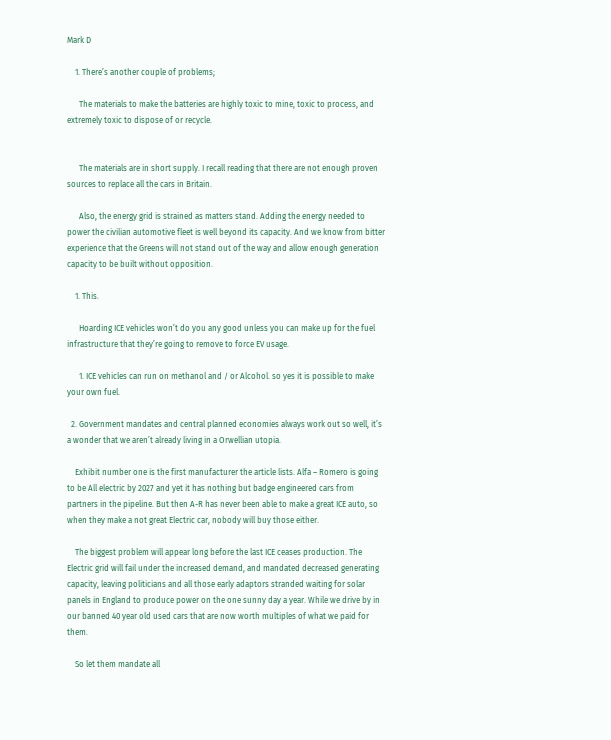Mark D

    1. There’s another couple of problems;

      The materials to make the batteries are highly toxic to mine, toxic to process, and extremely toxic to dispose of or recycle.


      The materials are in short supply. I recall reading that there are not enough proven sources to replace all the cars in Britain.

      Also, the energy grid is strained as matters stand. Adding the energy needed to power the civilian automotive fleet is well beyond its capacity. And we know from bitter experience that the Greens will not stand out of the way and allow enough generation capacity to be built without opposition.

    1. This.

      Hoarding ICE vehicles won’t do you any good unless you can make up for the fuel infrastructure that they’re going to remove to force EV usage.

      1. ICE vehicles can run on methanol and / or Alcohol. so yes it is possible to make your own fuel.

  2. Government mandates and central planned economies always work out so well, it’s a wonder that we aren’t already living in a Orwellian utopia.

    Exhibit number one is the first manufacturer the article lists. Alfa – Romero is going to be All electric by 2027 and yet it has nothing but badge engineered cars from partners in the pipeline. But then A-R has never been able to make a great ICE auto, so when they make a not great Electric car, nobody will buy those either.

    The biggest problem will appear long before the last ICE ceases production. The Electric grid will fail under the increased demand, and mandated decreased generating capacity, leaving politicians and all those early adaptors stranded waiting for solar panels in England to produce power on the one sunny day a year. While we drive by in our banned 40 year old used cars that are now worth multiples of what we paid for them.

    So let them mandate all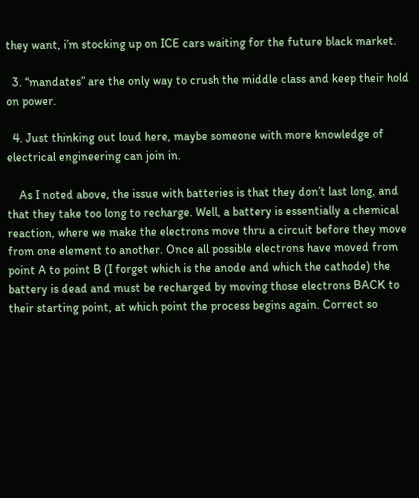they want, i’m stocking up on ICE cars waiting for the future black market.

  3. “mandates” are the only way to crush the middle class and keep their hold on power.

  4. Just thinking out loud here, maybe someone with more knowledge of electrical engineering can join in.

    As I noted above, the issue with batteries is that they don’t last long, and that they take too long to recharge. Well, a battery is essentially a chemical reaction, where we make the electrons move thru a circuit before they move from one element to another. Once all possible electrons have moved from point A to point B (I forget which is the anode and which the cathode) the battery is dead and must be recharged by moving those electrons BACK to their starting point, at which point the process begins again. Correct so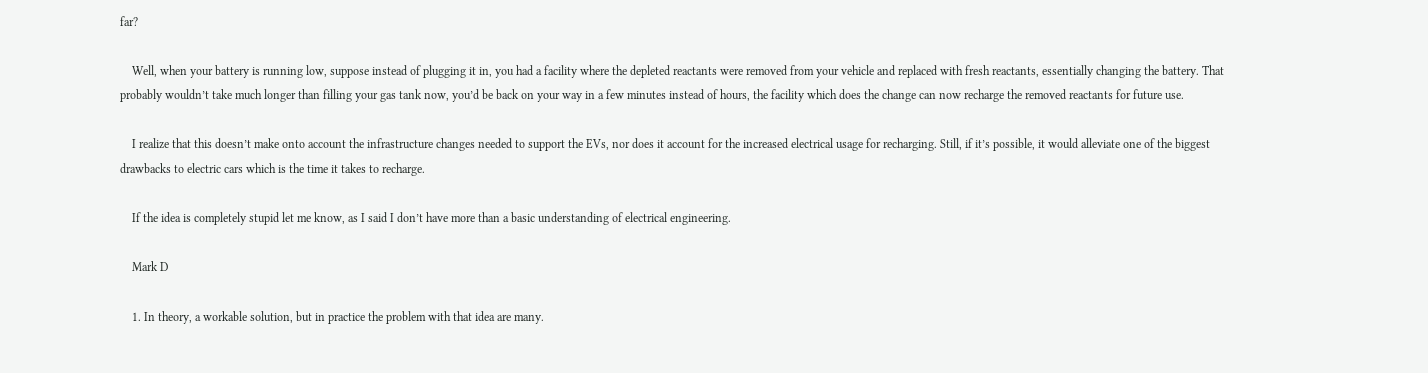far?

    Well, when your battery is running low, suppose instead of plugging it in, you had a facility where the depleted reactants were removed from your vehicle and replaced with fresh reactants, essentially changing the battery. That probably wouldn’t take much longer than filling your gas tank now, you’d be back on your way in a few minutes instead of hours, the facility which does the change can now recharge the removed reactants for future use.

    I realize that this doesn’t make onto account the infrastructure changes needed to support the EVs, nor does it account for the increased electrical usage for recharging. Still, if it’s possible, it would alleviate one of the biggest drawbacks to electric cars which is the time it takes to recharge.

    If the idea is completely stupid let me know, as I said I don’t have more than a basic understanding of electrical engineering.

    Mark D

    1. In theory, a workable solution, but in practice the problem with that idea are many.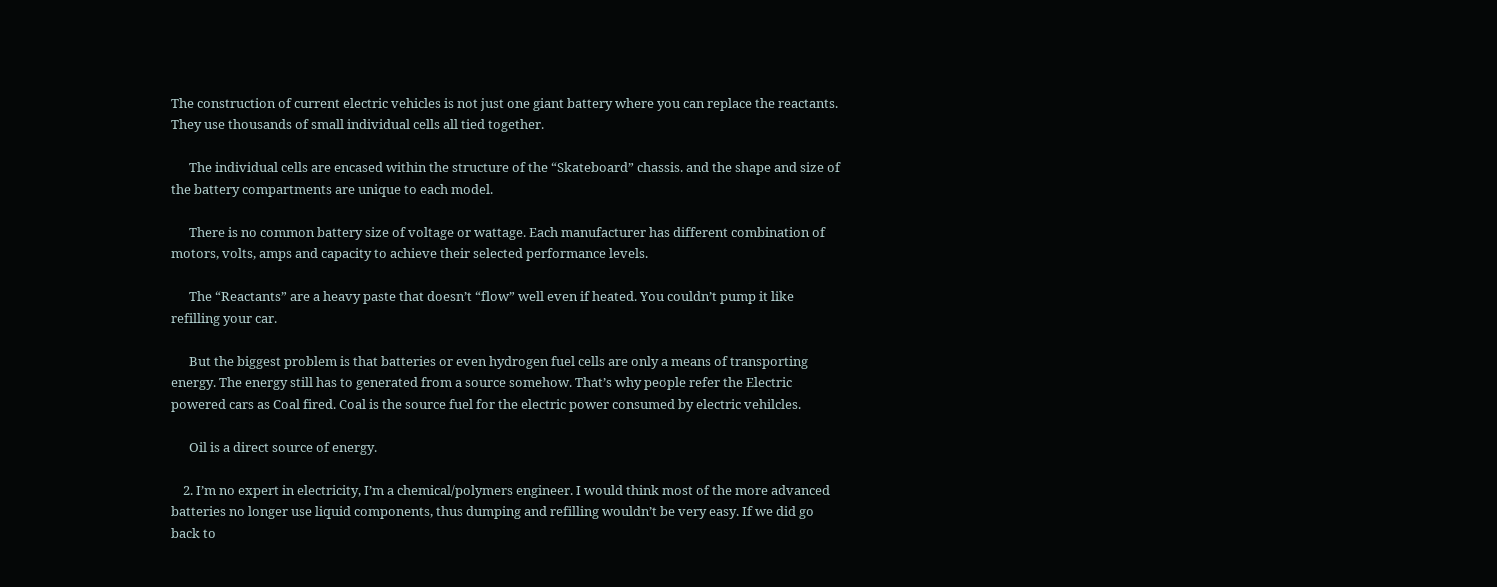The construction of current electric vehicles is not just one giant battery where you can replace the reactants. They use thousands of small individual cells all tied together.

      The individual cells are encased within the structure of the “Skateboard” chassis. and the shape and size of the battery compartments are unique to each model.

      There is no common battery size of voltage or wattage. Each manufacturer has different combination of motors, volts, amps and capacity to achieve their selected performance levels.

      The “Reactants” are a heavy paste that doesn’t “flow” well even if heated. You couldn’t pump it like refilling your car.

      But the biggest problem is that batteries or even hydrogen fuel cells are only a means of transporting energy. The energy still has to generated from a source somehow. That’s why people refer the Electric powered cars as Coal fired. Coal is the source fuel for the electric power consumed by electric vehilcles.

      Oil is a direct source of energy.

    2. I’m no expert in electricity, I’m a chemical/polymers engineer. I would think most of the more advanced batteries no longer use liquid components, thus dumping and refilling wouldn’t be very easy. If we did go back to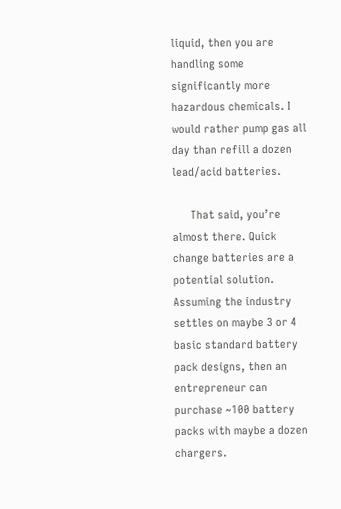liquid, then you are handling some significantly more hazardous chemicals. I would rather pump gas all day than refill a dozen lead/acid batteries.

      That said, you’re almost there. Quick change batteries are a potential solution. Assuming the industry settles on maybe 3 or 4 basic standard battery pack designs, then an entrepreneur can purchase ~100 battery packs with maybe a dozen chargers.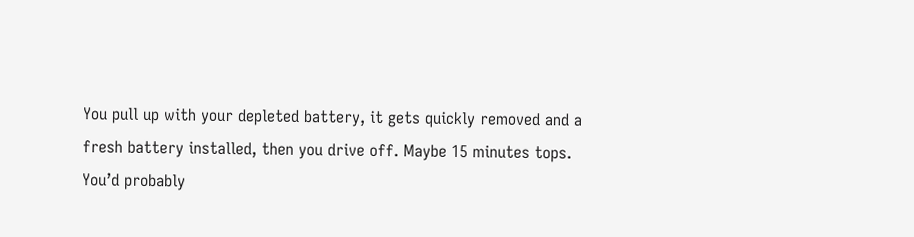You pull up with your depleted battery, it gets quickly removed and a fresh battery installed, then you drive off. Maybe 15 minutes tops. You’d probably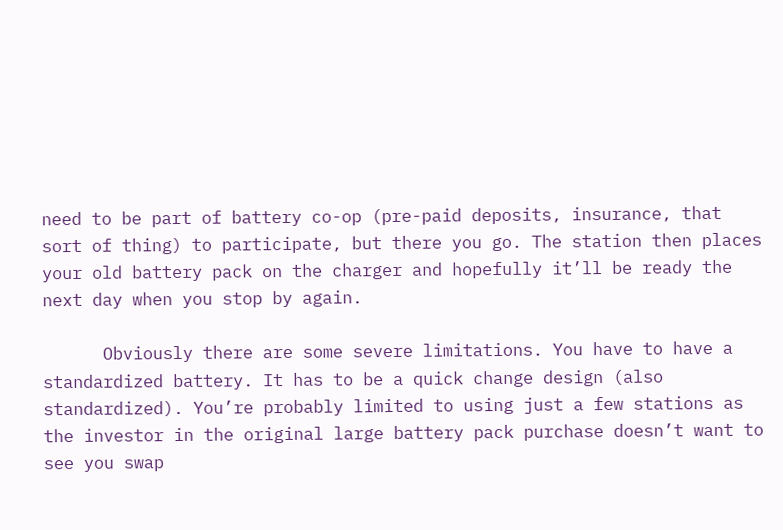need to be part of battery co-op (pre-paid deposits, insurance, that sort of thing) to participate, but there you go. The station then places your old battery pack on the charger and hopefully it’ll be ready the next day when you stop by again.

      Obviously there are some severe limitations. You have to have a standardized battery. It has to be a quick change design (also standardized). You’re probably limited to using just a few stations as the investor in the original large battery pack purchase doesn’t want to see you swap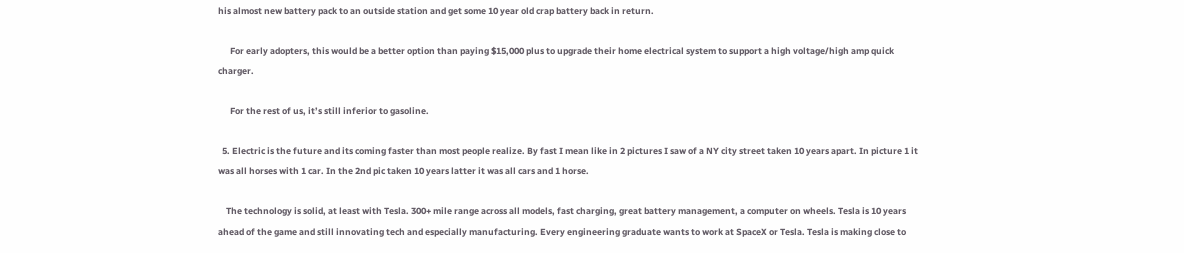his almost new battery pack to an outside station and get some 10 year old crap battery back in return.

      For early adopters, this would be a better option than paying $15,000 plus to upgrade their home electrical system to support a high voltage/high amp quick charger.

      For the rest of us, it’s still inferior to gasoline.

  5. Electric is the future and its coming faster than most people realize. By fast I mean like in 2 pictures I saw of a NY city street taken 10 years apart. In picture 1 it was all horses with 1 car. In the 2nd pic taken 10 years latter it was all cars and 1 horse.

    The technology is solid, at least with Tesla. 300+ mile range across all models, fast charging, great battery management, a computer on wheels. Tesla is 10 years ahead of the game and still innovating tech and especially manufacturing. Every engineering graduate wants to work at SpaceX or Tesla. Tesla is making close to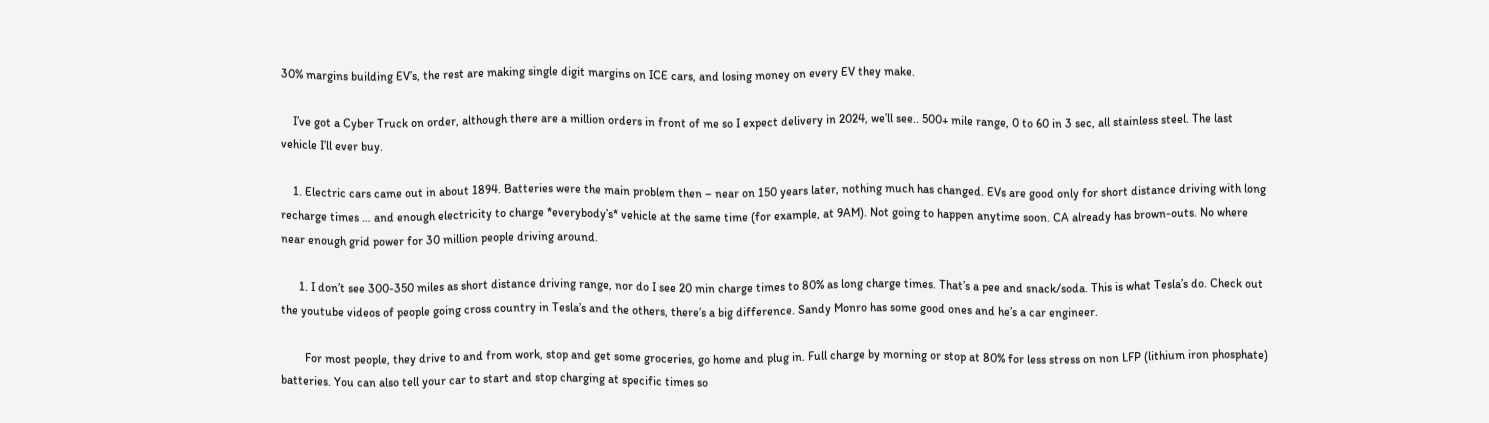30% margins building EV’s, the rest are making single digit margins on ICE cars, and losing money on every EV they make.

    I’ve got a Cyber Truck on order, although there are a million orders in front of me so I expect delivery in 2024, we’ll see.. 500+ mile range, 0 to 60 in 3 sec, all stainless steel. The last vehicle I’ll ever buy.

    1. Electric cars came out in about 1894. Batteries were the main problem then – near on 150 years later, nothing much has changed. EVs are good only for short distance driving with long recharge times … and enough electricity to charge *everybody’s* vehicle at the same time (for example, at 9AM). Not going to happen anytime soon. CA already has brown-outs. No where near enough grid power for 30 million people driving around.

      1. I don’t see 300-350 miles as short distance driving range, nor do I see 20 min charge times to 80% as long charge times. That’s a pee and snack/soda. This is what Tesla’s do. Check out the youtube videos of people going cross country in Tesla’s and the others, there’s a big difference. Sandy Monro has some good ones and he’s a car engineer.

        For most people, they drive to and from work, stop and get some groceries, go home and plug in. Full charge by morning or stop at 80% for less stress on non LFP (lithium iron phosphate) batteries. You can also tell your car to start and stop charging at specific times so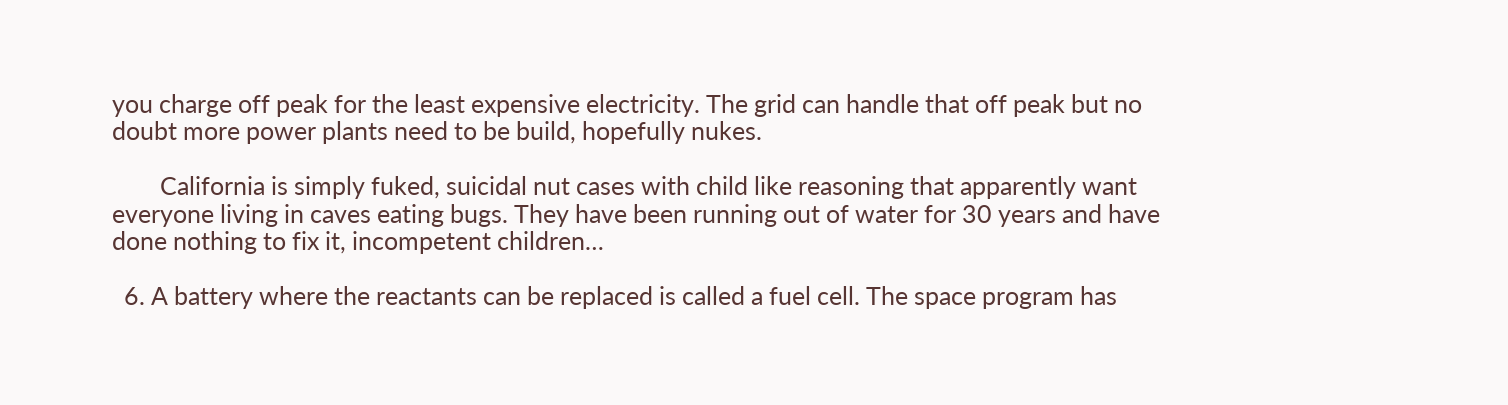you charge off peak for the least expensive electricity. The grid can handle that off peak but no doubt more power plants need to be build, hopefully nukes.

        California is simply fuked, suicidal nut cases with child like reasoning that apparently want everyone living in caves eating bugs. They have been running out of water for 30 years and have done nothing to fix it, incompetent children…

  6. A battery where the reactants can be replaced is called a fuel cell. The space program has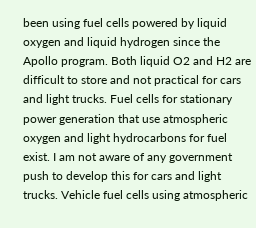been using fuel cells powered by liquid oxygen and liquid hydrogen since the Apollo program. Both liquid O2 and H2 are difficult to store and not practical for cars and light trucks. Fuel cells for stationary power generation that use atmospheric oxygen and light hydrocarbons for fuel exist. I am not aware of any government push to develop this for cars and light trucks. Vehicle fuel cells using atmospheric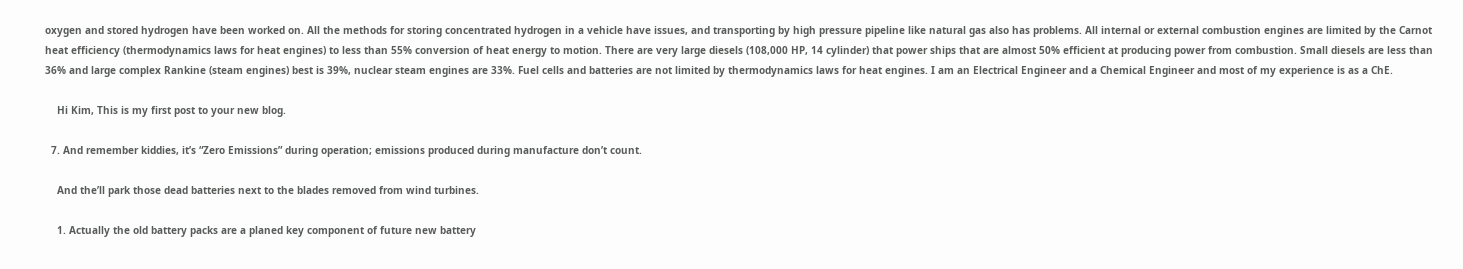oxygen and stored hydrogen have been worked on. All the methods for storing concentrated hydrogen in a vehicle have issues, and transporting by high pressure pipeline like natural gas also has problems. All internal or external combustion engines are limited by the Carnot heat efficiency (thermodynamics laws for heat engines) to less than 55% conversion of heat energy to motion. There are very large diesels (108,000 HP, 14 cylinder) that power ships that are almost 50% efficient at producing power from combustion. Small diesels are less than 36% and large complex Rankine (steam engines) best is 39%, nuclear steam engines are 33%. Fuel cells and batteries are not limited by thermodynamics laws for heat engines. I am an Electrical Engineer and a Chemical Engineer and most of my experience is as a ChE.

    Hi Kim, This is my first post to your new blog.

  7. And remember kiddies, it’s “Zero Emissions” during operation; emissions produced during manufacture don’t count.

    And the’ll park those dead batteries next to the blades removed from wind turbines.

    1. Actually the old battery packs are a planed key component of future new battery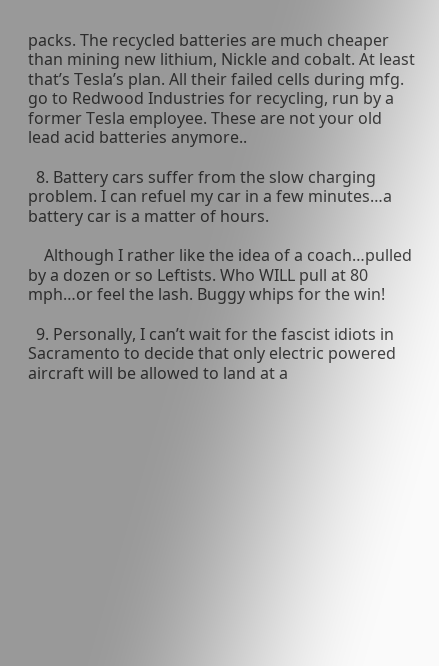packs. The recycled batteries are much cheaper than mining new lithium, Nickle and cobalt. At least that’s Tesla’s plan. All their failed cells during mfg. go to Redwood Industries for recycling, run by a former Tesla employee. These are not your old lead acid batteries anymore..

  8. Battery cars suffer from the slow charging problem. I can refuel my car in a few minutes…a battery car is a matter of hours.

    Although I rather like the idea of a coach…pulled by a dozen or so Leftists. Who WILL pull at 80 mph…or feel the lash. Buggy whips for the win!

  9. Personally, I can’t wait for the fascist idiots in Sacramento to decide that only electric powered aircraft will be allowed to land at a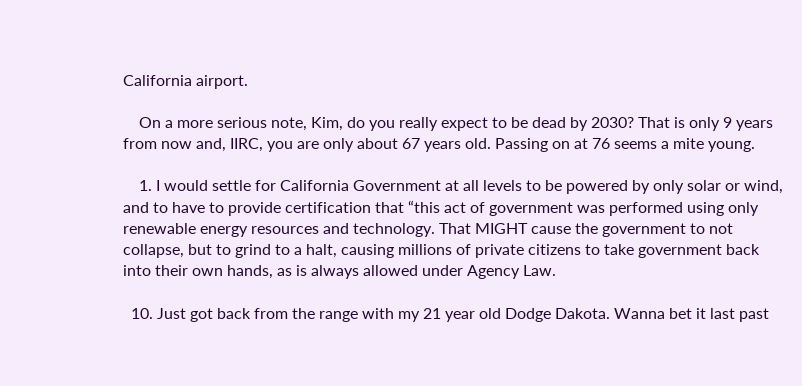California airport.

    On a more serious note, Kim, do you really expect to be dead by 2030? That is only 9 years from now and, IIRC, you are only about 67 years old. Passing on at 76 seems a mite young.

    1. I would settle for California Government at all levels to be powered by only solar or wind, and to have to provide certification that “this act of government was performed using only renewable energy resources and technology. That MIGHT cause the government to not collapse, but to grind to a halt, causing millions of private citizens to take government back into their own hands, as is always allowed under Agency Law.

  10. Just got back from the range with my 21 year old Dodge Dakota. Wanna bet it last past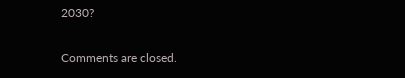2030?

Comments are closed.